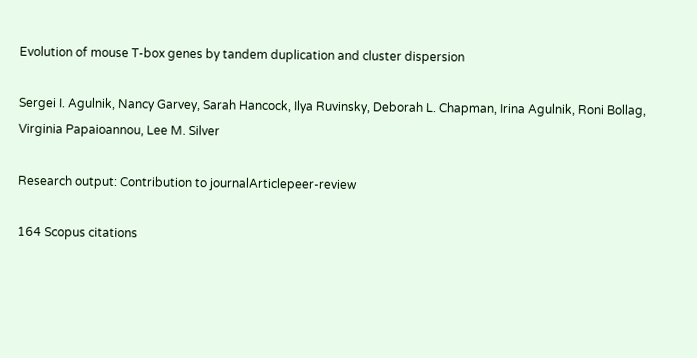Evolution of mouse T-box genes by tandem duplication and cluster dispersion

Sergei I. Agulnik, Nancy Garvey, Sarah Hancock, Ilya Ruvinsky, Deborah L. Chapman, Irina Agulnik, Roni Bollag, Virginia Papaioannou, Lee M. Silver

Research output: Contribution to journalArticlepeer-review

164 Scopus citations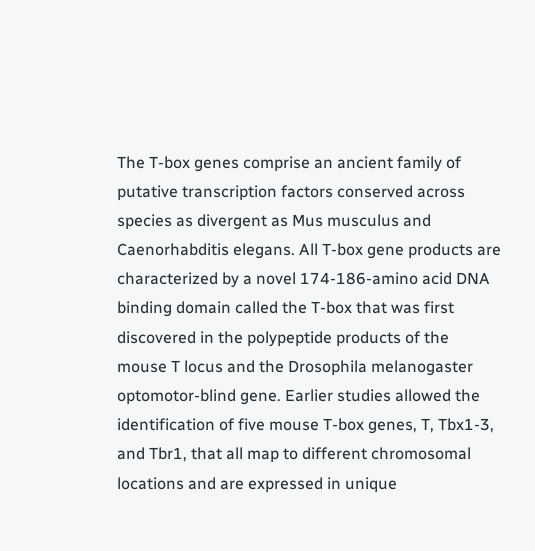The T-box genes comprise an ancient family of putative transcription factors conserved across species as divergent as Mus musculus and Caenorhabditis elegans. All T-box gene products are characterized by a novel 174-186-amino acid DNA binding domain called the T-box that was first discovered in the polypeptide products of the mouse T locus and the Drosophila melanogaster optomotor-blind gene. Earlier studies allowed the identification of five mouse T-box genes, T, Tbx1-3, and Tbr1, that all map to different chromosomal locations and are expressed in unique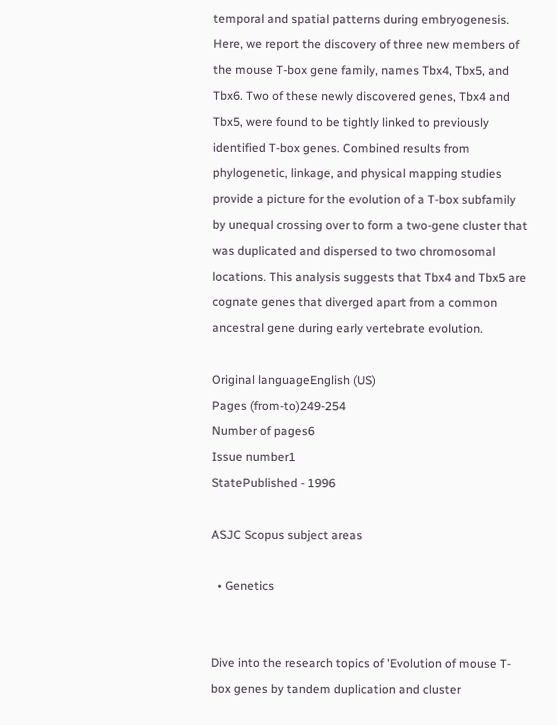temporal and spatial patterns during embryogenesis. Here, we report the discovery of three new members of the mouse T-box gene family, names Tbx4, Tbx5, and Tbx6. Two of these newly discovered genes, Tbx4 and Tbx5, were found to be tightly linked to previously identified T-box genes. Combined results from phylogenetic, linkage, and physical mapping studies provide a picture for the evolution of a T-box subfamily by unequal crossing over to form a two-gene cluster that was duplicated and dispersed to two chromosomal locations. This analysis suggests that Tbx4 and Tbx5 are cognate genes that diverged apart from a common ancestral gene during early vertebrate evolution.

Original languageEnglish (US)
Pages (from-to)249-254
Number of pages6
Issue number1
StatePublished - 1996

ASJC Scopus subject areas

  • Genetics


Dive into the research topics of 'Evolution of mouse T-box genes by tandem duplication and cluster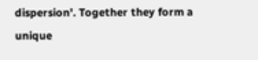dispersion'. Together they form a unique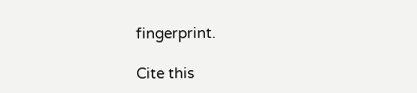fingerprint.

Cite this